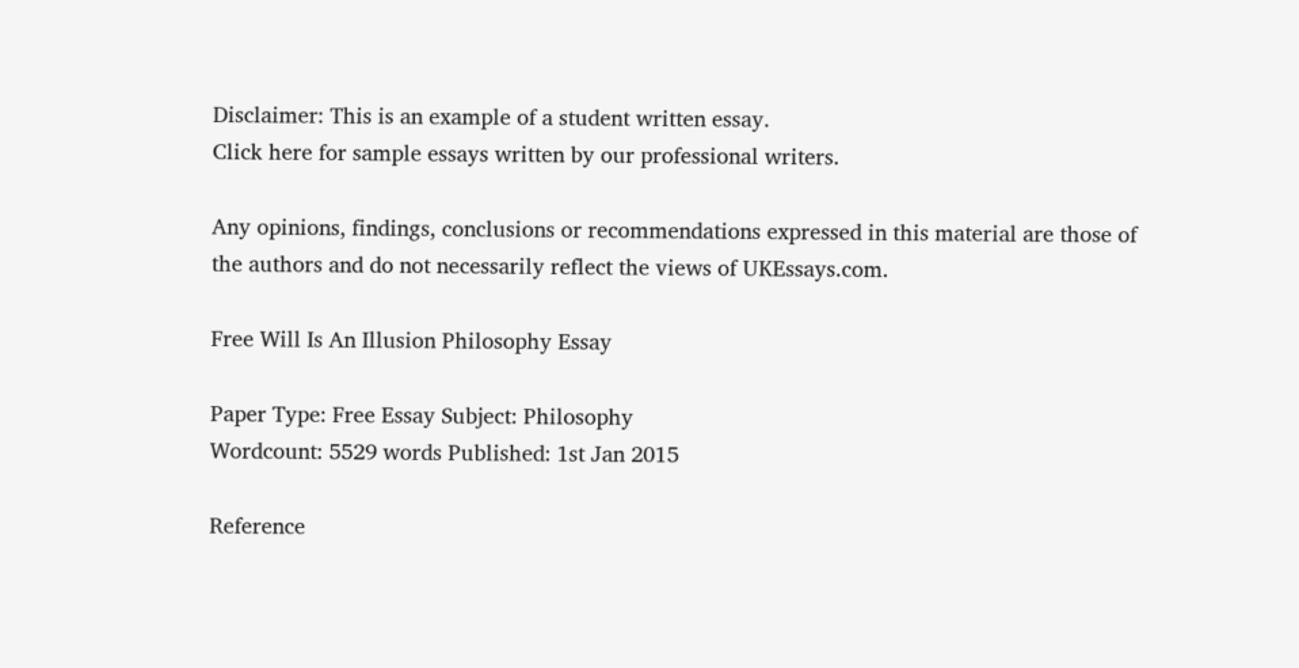Disclaimer: This is an example of a student written essay.
Click here for sample essays written by our professional writers.

Any opinions, findings, conclusions or recommendations expressed in this material are those of the authors and do not necessarily reflect the views of UKEssays.com.

Free Will Is An Illusion Philosophy Essay

Paper Type: Free Essay Subject: Philosophy
Wordcount: 5529 words Published: 1st Jan 2015

Reference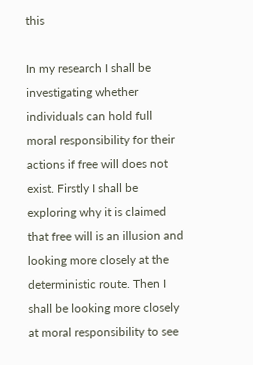this

In my research I shall be investigating whether individuals can hold full moral responsibility for their actions if free will does not exist. Firstly I shall be exploring why it is claimed that free will is an illusion and looking more closely at the deterministic route. Then I shall be looking more closely at moral responsibility to see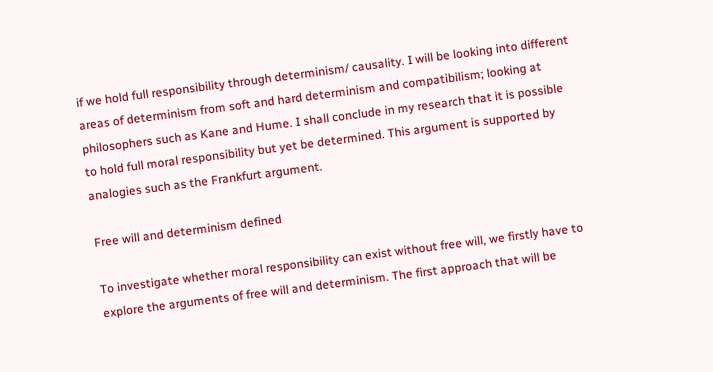if we hold full responsibility through determinism/ causality. I will be looking into different areas of determinism from soft and hard determinism and compatibilism; looking at philosophers such as Kane and Hume. I shall conclude in my research that it is possible to hold full moral responsibility but yet be determined. This argument is supported by analogies such as the Frankfurt argument.

Free will and determinism defined

To investigate whether moral responsibility can exist without free will, we firstly have to explore the arguments of free will and determinism. The first approach that will be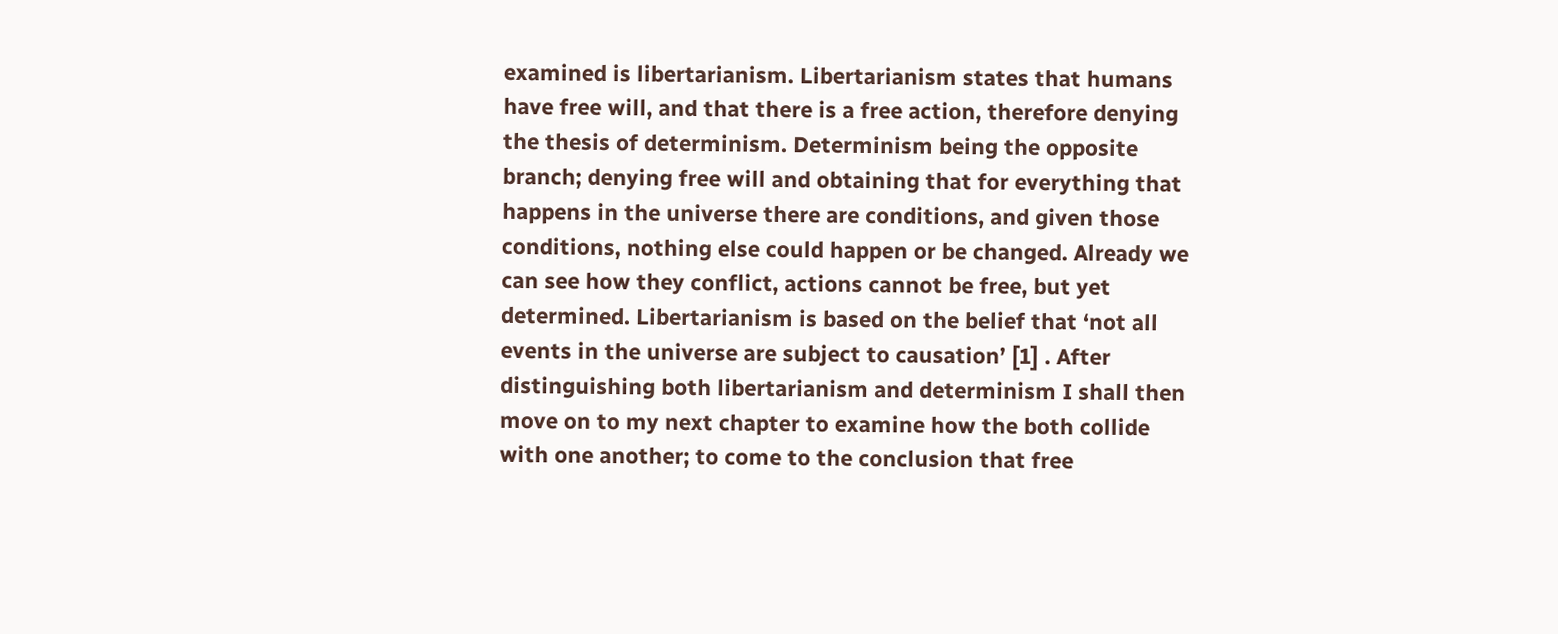examined is libertarianism. Libertarianism states that humans have free will, and that there is a free action, therefore denying the thesis of determinism. Determinism being the opposite branch; denying free will and obtaining that for everything that happens in the universe there are conditions, and given those conditions, nothing else could happen or be changed. Already we can see how they conflict, actions cannot be free, but yet determined. Libertarianism is based on the belief that ‘not all events in the universe are subject to causation’ [1] . After distinguishing both libertarianism and determinism I shall then move on to my next chapter to examine how the both collide with one another; to come to the conclusion that free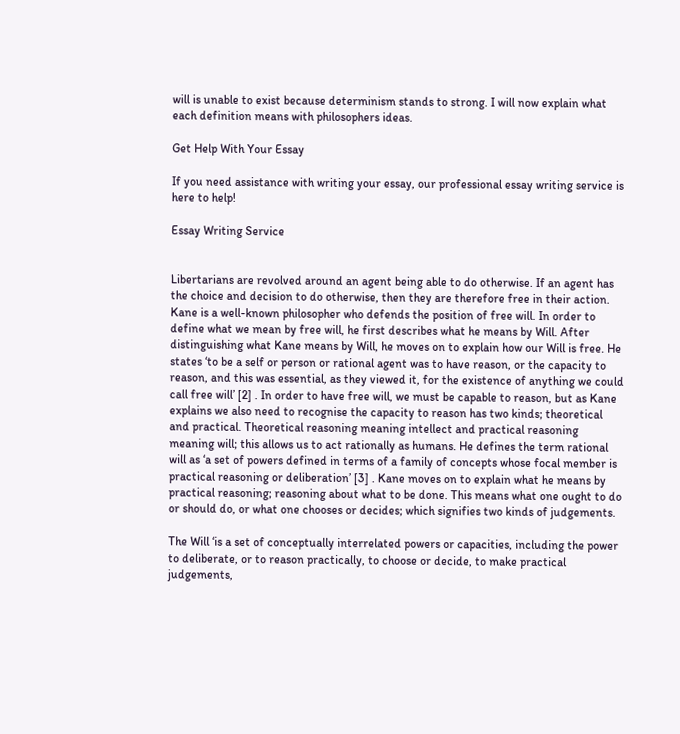will is unable to exist because determinism stands to strong. I will now explain what each definition means with philosophers ideas.

Get Help With Your Essay

If you need assistance with writing your essay, our professional essay writing service is here to help!

Essay Writing Service


Libertarians are revolved around an agent being able to do otherwise. If an agent has the choice and decision to do otherwise, then they are therefore free in their action. Kane is a well-known philosopher who defends the position of free will. In order to define what we mean by free will, he first describes what he means by Will. After distinguishing what Kane means by Will, he moves on to explain how our Will is free. He states ‘to be a self or person or rational agent was to have reason, or the capacity to reason, and this was essential, as they viewed it, for the existence of anything we could call free will’ [2] . In order to have free will, we must be capable to reason, but as Kane explains we also need to recognise the capacity to reason has two kinds; theoretical and practical. Theoretical reasoning meaning intellect and practical reasoning meaning will; this allows us to act rationally as humans. He defines the term rational will as ‘a set of powers defined in terms of a family of concepts whose focal member is practical reasoning or deliberation’ [3] . Kane moves on to explain what he means by practical reasoning; reasoning about what to be done. This means what one ought to do or should do, or what one chooses or decides; which signifies two kinds of judgements.

The Will ‘is a set of conceptually interrelated powers or capacities, including the power to deliberate, or to reason practically, to choose or decide, to make practical judgements,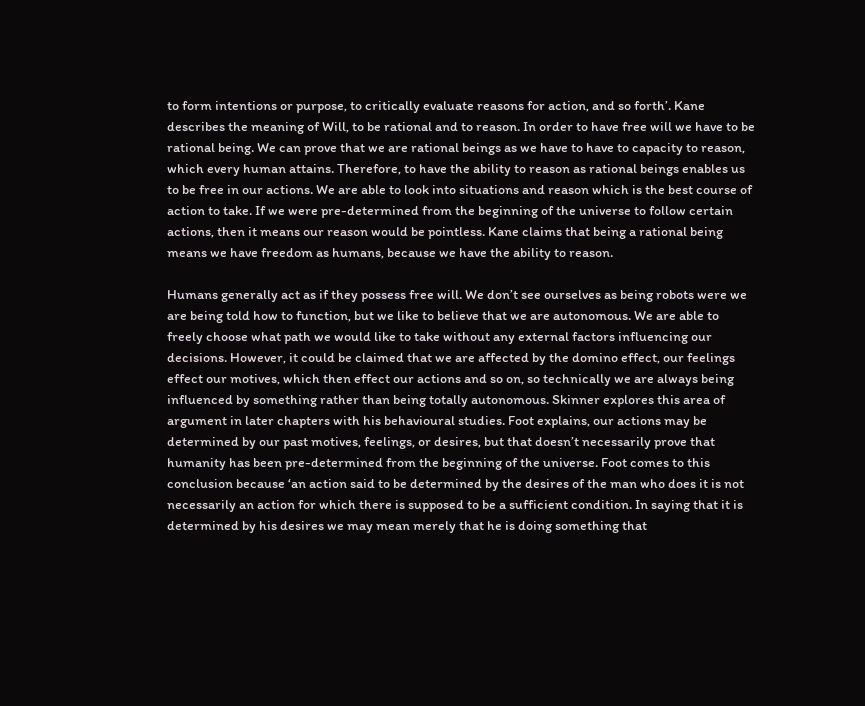to form intentions or purpose, to critically evaluate reasons for action, and so forth’. Kane describes the meaning of Will, to be rational and to reason. In order to have free will we have to be rational being. We can prove that we are rational beings as we have to have to capacity to reason, which every human attains. Therefore, to have the ability to reason as rational beings enables us to be free in our actions. We are able to look into situations and reason which is the best course of action to take. If we were pre-determined from the beginning of the universe to follow certain actions, then it means our reason would be pointless. Kane claims that being a rational being means we have freedom as humans, because we have the ability to reason.

Humans generally act as if they possess free will. We don’t see ourselves as being robots were we are being told how to function, but we like to believe that we are autonomous. We are able to freely choose what path we would like to take without any external factors influencing our decisions. However, it could be claimed that we are affected by the domino effect, our feelings effect our motives, which then effect our actions and so on, so technically we are always being influenced by something rather than being totally autonomous. Skinner explores this area of argument in later chapters with his behavioural studies. Foot explains, our actions may be determined by our past motives, feelings, or desires, but that doesn’t necessarily prove that humanity has been pre-determined from the beginning of the universe. Foot comes to this conclusion because ‘an action said to be determined by the desires of the man who does it is not necessarily an action for which there is supposed to be a sufficient condition. In saying that it is determined by his desires we may mean merely that he is doing something that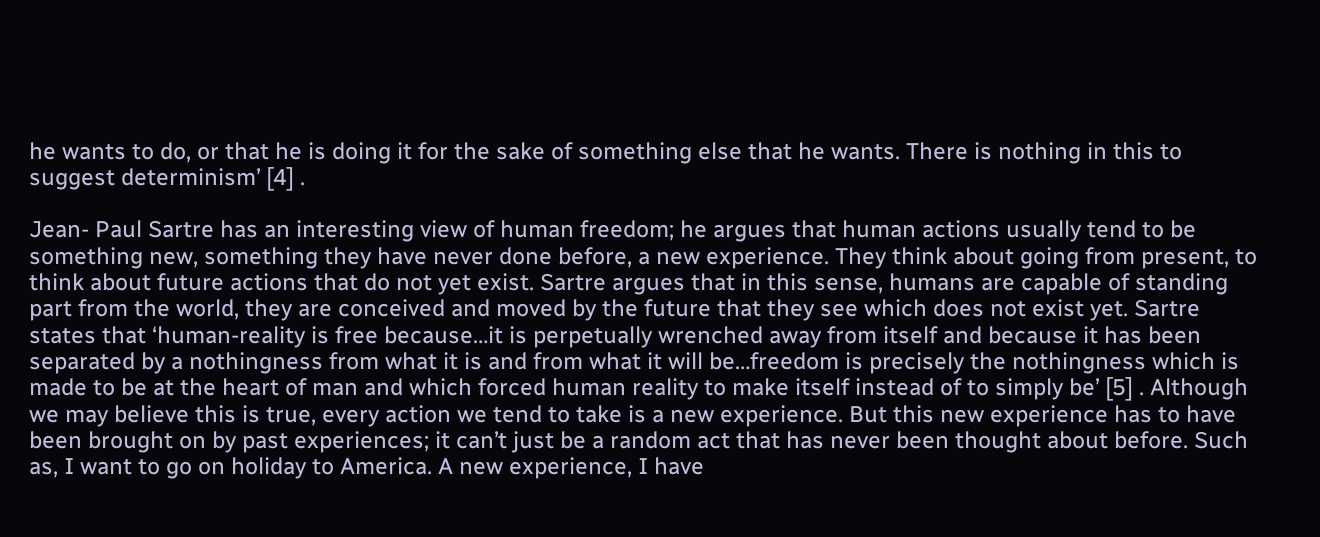he wants to do, or that he is doing it for the sake of something else that he wants. There is nothing in this to suggest determinism’ [4] .

Jean- Paul Sartre has an interesting view of human freedom; he argues that human actions usually tend to be something new, something they have never done before, a new experience. They think about going from present, to think about future actions that do not yet exist. Sartre argues that in this sense, humans are capable of standing part from the world, they are conceived and moved by the future that they see which does not exist yet. Sartre states that ‘human-reality is free because…it is perpetually wrenched away from itself and because it has been separated by a nothingness from what it is and from what it will be…freedom is precisely the nothingness which is made to be at the heart of man and which forced human reality to make itself instead of to simply be’ [5] . Although we may believe this is true, every action we tend to take is a new experience. But this new experience has to have been brought on by past experiences; it can’t just be a random act that has never been thought about before. Such as, I want to go on holiday to America. A new experience, I have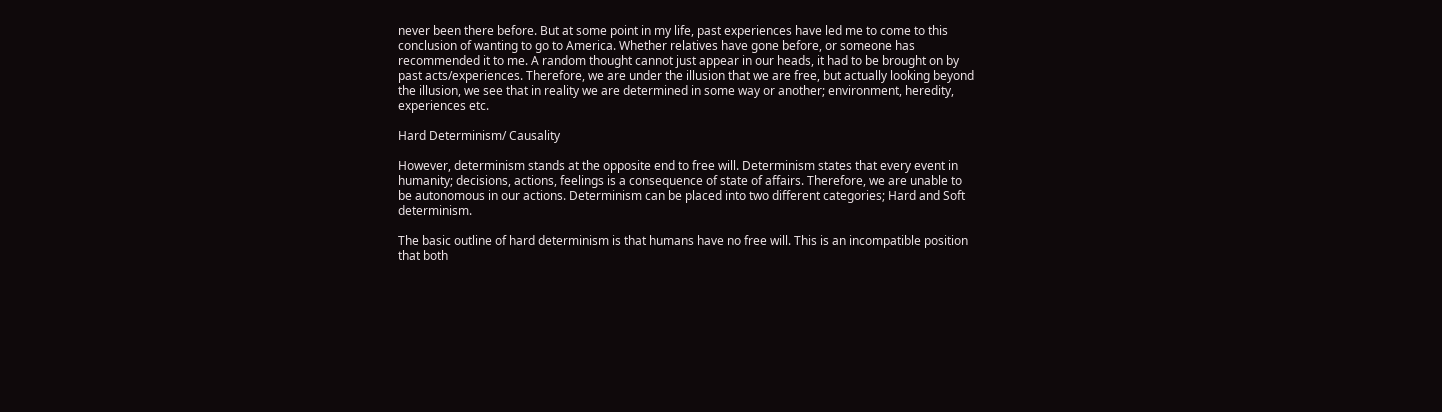never been there before. But at some point in my life, past experiences have led me to come to this conclusion of wanting to go to America. Whether relatives have gone before, or someone has recommended it to me. A random thought cannot just appear in our heads, it had to be brought on by past acts/experiences. Therefore, we are under the illusion that we are free, but actually looking beyond the illusion, we see that in reality we are determined in some way or another; environment, heredity, experiences etc.

Hard Determinism/ Causality

However, determinism stands at the opposite end to free will. Determinism states that every event in humanity; decisions, actions, feelings is a consequence of state of affairs. Therefore, we are unable to be autonomous in our actions. Determinism can be placed into two different categories; Hard and Soft determinism.

The basic outline of hard determinism is that humans have no free will. This is an incompatible position that both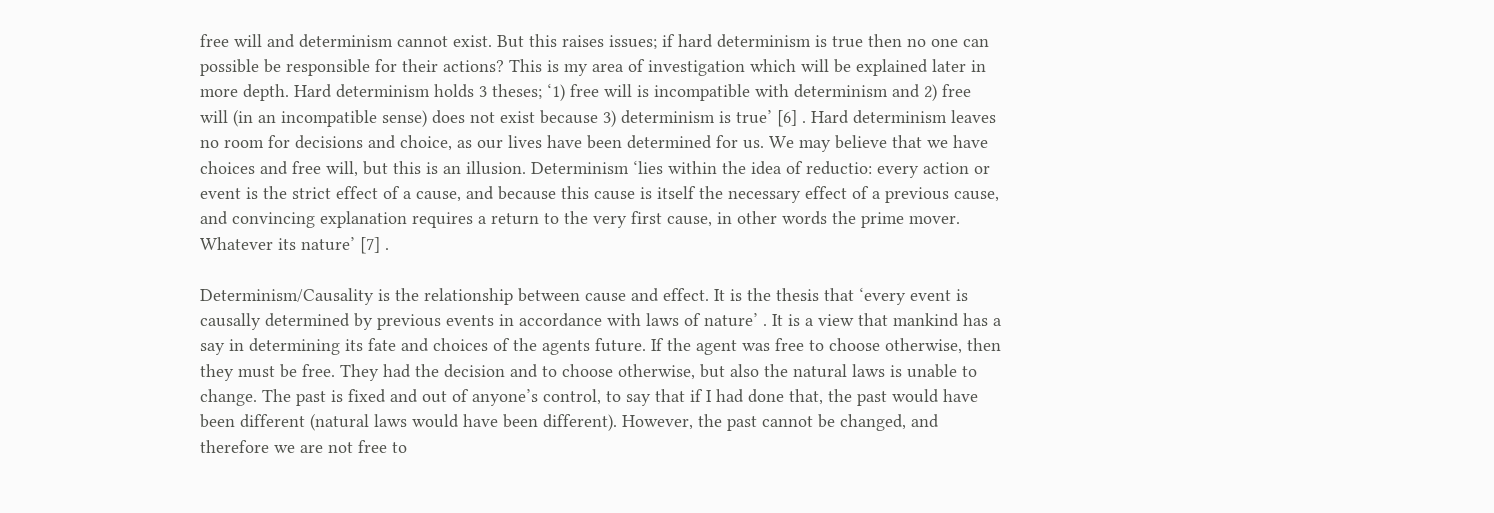free will and determinism cannot exist. But this raises issues; if hard determinism is true then no one can possible be responsible for their actions? This is my area of investigation which will be explained later in more depth. Hard determinism holds 3 theses; ‘1) free will is incompatible with determinism and 2) free will (in an incompatible sense) does not exist because 3) determinism is true’ [6] . Hard determinism leaves no room for decisions and choice, as our lives have been determined for us. We may believe that we have choices and free will, but this is an illusion. Determinism ‘lies within the idea of reductio: every action or event is the strict effect of a cause, and because this cause is itself the necessary effect of a previous cause, and convincing explanation requires a return to the very first cause, in other words the prime mover. Whatever its nature’ [7] .

Determinism/Causality is the relationship between cause and effect. It is the thesis that ‘every event is causally determined by previous events in accordance with laws of nature’ . It is a view that mankind has a say in determining its fate and choices of the agents future. If the agent was free to choose otherwise, then they must be free. They had the decision and to choose otherwise, but also the natural laws is unable to change. The past is fixed and out of anyone’s control, to say that if I had done that, the past would have been different (natural laws would have been different). However, the past cannot be changed, and therefore we are not free to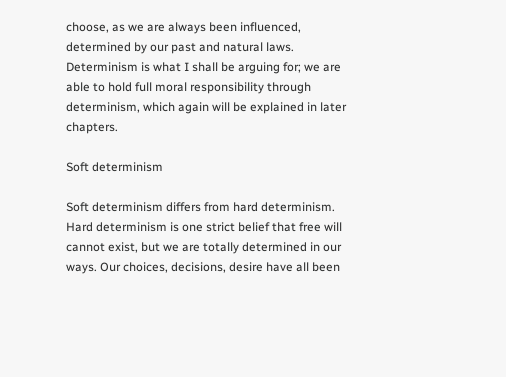choose, as we are always been influenced, determined by our past and natural laws. Determinism is what I shall be arguing for; we are able to hold full moral responsibility through determinism, which again will be explained in later chapters.

Soft determinism

Soft determinism differs from hard determinism. Hard determinism is one strict belief that free will cannot exist, but we are totally determined in our ways. Our choices, decisions, desire have all been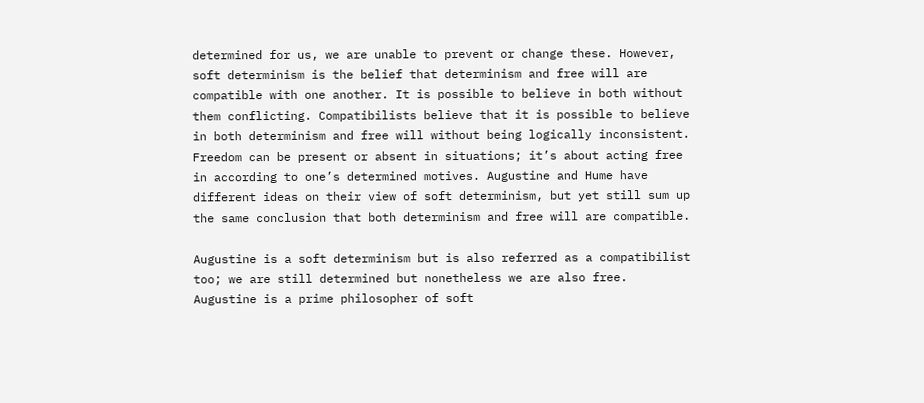determined for us, we are unable to prevent or change these. However, soft determinism is the belief that determinism and free will are compatible with one another. It is possible to believe in both without them conflicting. Compatibilists believe that it is possible to believe in both determinism and free will without being logically inconsistent. Freedom can be present or absent in situations; it’s about acting free in according to one’s determined motives. Augustine and Hume have different ideas on their view of soft determinism, but yet still sum up the same conclusion that both determinism and free will are compatible.

Augustine is a soft determinism but is also referred as a compatibilist too; we are still determined but nonetheless we are also free. Augustine is a prime philosopher of soft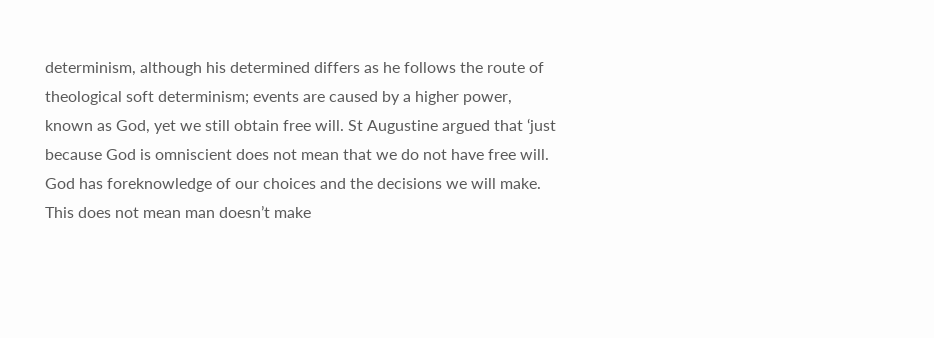determinism, although his determined differs as he follows the route of theological soft determinism; events are caused by a higher power, known as God, yet we still obtain free will. St Augustine argued that ‘just because God is omniscient does not mean that we do not have free will. God has foreknowledge of our choices and the decisions we will make. This does not mean man doesn’t make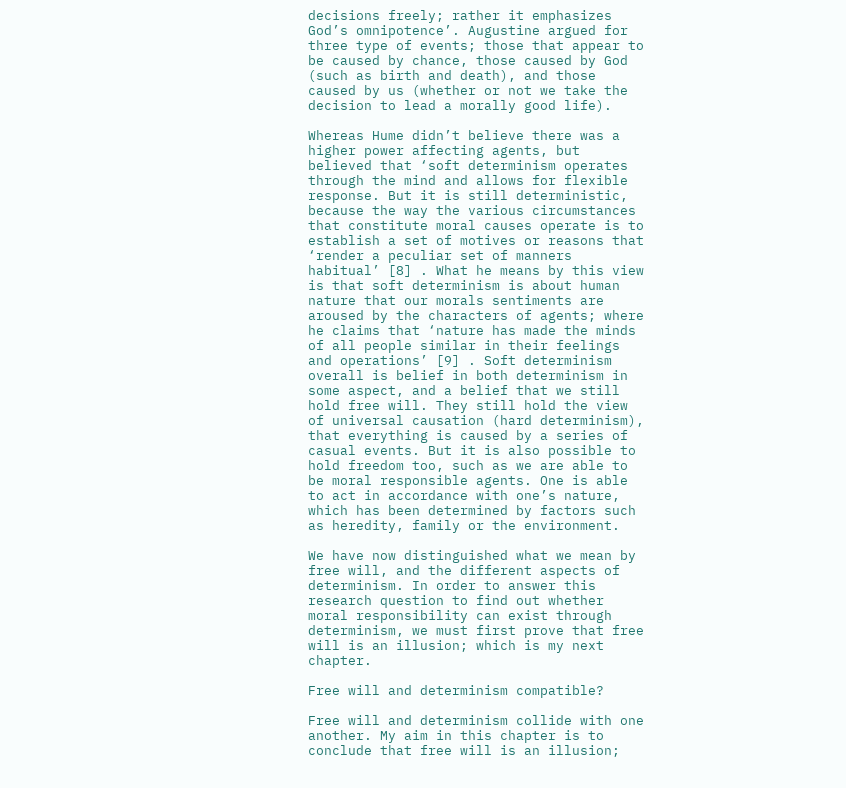decisions freely; rather it emphasizes God’s omnipotence’. Augustine argued for three type of events; those that appear to be caused by chance, those caused by God (such as birth and death), and those caused by us (whether or not we take the decision to lead a morally good life).

Whereas Hume didn’t believe there was a higher power affecting agents, but believed that ‘soft determinism operates through the mind and allows for flexible response. But it is still deterministic, because the way the various circumstances that constitute moral causes operate is to establish a set of motives or reasons that ‘render a peculiar set of manners habitual’ [8] . What he means by this view is that soft determinism is about human nature that our morals sentiments are aroused by the characters of agents; where he claims that ‘nature has made the minds of all people similar in their feelings and operations’ [9] . Soft determinism overall is belief in both determinism in some aspect, and a belief that we still hold free will. They still hold the view of universal causation (hard determinism), that everything is caused by a series of casual events. But it is also possible to hold freedom too, such as we are able to be moral responsible agents. One is able to act in accordance with one’s nature, which has been determined by factors such as heredity, family or the environment.

We have now distinguished what we mean by free will, and the different aspects of determinism. In order to answer this research question to find out whether moral responsibility can exist through determinism, we must first prove that free will is an illusion; which is my next chapter.

Free will and determinism compatible?

Free will and determinism collide with one another. My aim in this chapter is to conclude that free will is an illusion;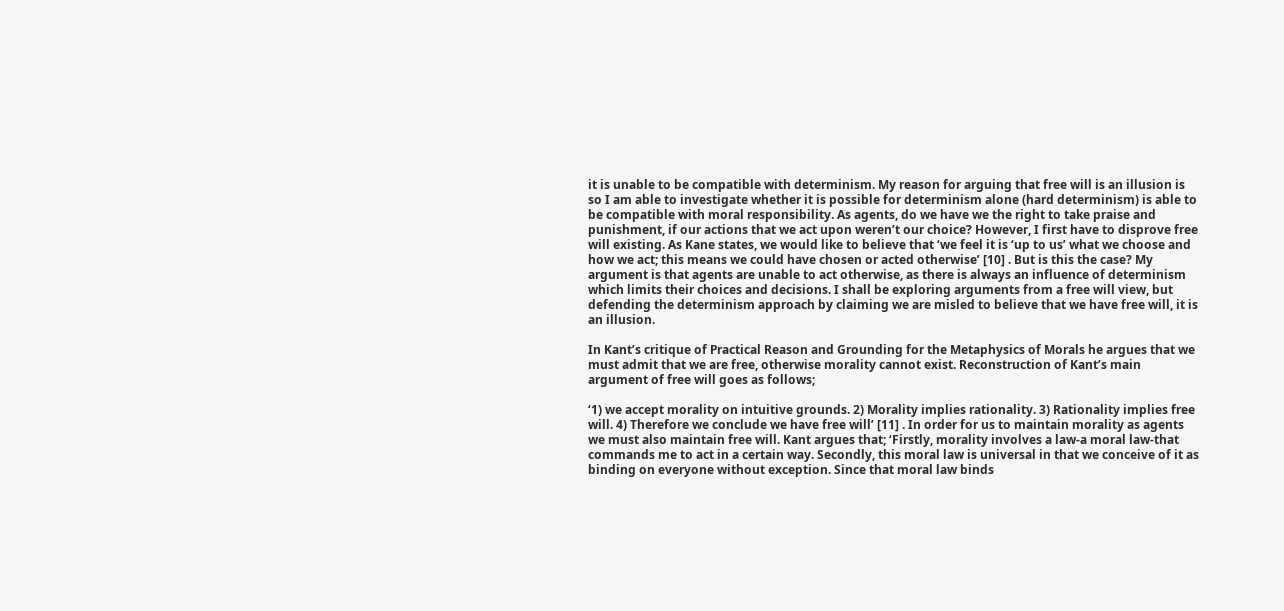it is unable to be compatible with determinism. My reason for arguing that free will is an illusion is so I am able to investigate whether it is possible for determinism alone (hard determinism) is able to be compatible with moral responsibility. As agents, do we have we the right to take praise and punishment, if our actions that we act upon weren’t our choice? However, I first have to disprove free will existing. As Kane states, we would like to believe that ‘we feel it is ‘up to us’ what we choose and how we act; this means we could have chosen or acted otherwise’ [10] . But is this the case? My argument is that agents are unable to act otherwise, as there is always an influence of determinism which limits their choices and decisions. I shall be exploring arguments from a free will view, but defending the determinism approach by claiming we are misled to believe that we have free will, it is an illusion.

In Kant’s critique of Practical Reason and Grounding for the Metaphysics of Morals he argues that we must admit that we are free, otherwise morality cannot exist. Reconstruction of Kant’s main argument of free will goes as follows;

‘1) we accept morality on intuitive grounds. 2) Morality implies rationality. 3) Rationality implies free will. 4) Therefore we conclude we have free will’ [11] . In order for us to maintain morality as agents we must also maintain free will. Kant argues that; ‘Firstly, morality involves a law-a moral law-that commands me to act in a certain way. Secondly, this moral law is universal in that we conceive of it as binding on everyone without exception. Since that moral law binds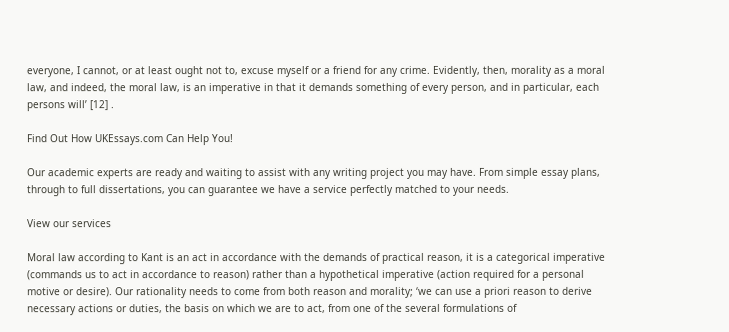everyone, I cannot, or at least ought not to, excuse myself or a friend for any crime. Evidently, then, morality as a moral law, and indeed, the moral law, is an imperative in that it demands something of every person, and in particular, each persons will’ [12] .

Find Out How UKEssays.com Can Help You!

Our academic experts are ready and waiting to assist with any writing project you may have. From simple essay plans, through to full dissertations, you can guarantee we have a service perfectly matched to your needs.

View our services

Moral law according to Kant is an act in accordance with the demands of practical reason, it is a categorical imperative (commands us to act in accordance to reason) rather than a hypothetical imperative (action required for a personal motive or desire). Our rationality needs to come from both reason and morality; ‘we can use a priori reason to derive necessary actions or duties, the basis on which we are to act, from one of the several formulations of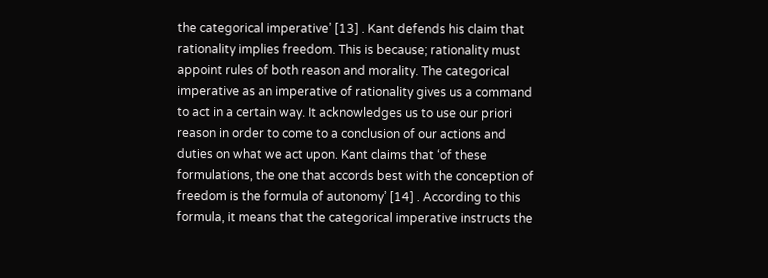the categorical imperative’ [13] . Kant defends his claim that rationality implies freedom. This is because; rationality must appoint rules of both reason and morality. The categorical imperative as an imperative of rationality gives us a command to act in a certain way. It acknowledges us to use our priori reason in order to come to a conclusion of our actions and duties on what we act upon. Kant claims that ‘of these formulations, the one that accords best with the conception of freedom is the formula of autonomy’ [14] . According to this formula, it means that the categorical imperative instructs the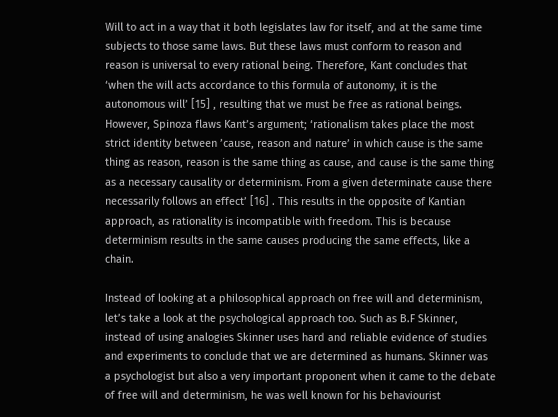Will to act in a way that it both legislates law for itself, and at the same time subjects to those same laws. But these laws must conform to reason and reason is universal to every rational being. Therefore, Kant concludes that ‘when the will acts accordance to this formula of autonomy, it is the autonomous will’ [15] , resulting that we must be free as rational beings. However, Spinoza flaws Kant’s argument; ‘rationalism takes place the most strict identity between ’cause, reason and nature’ in which cause is the same thing as reason, reason is the same thing as cause, and cause is the same thing as a necessary causality or determinism. From a given determinate cause there necessarily follows an effect’ [16] . This results in the opposite of Kantian approach, as rationality is incompatible with freedom. This is because determinism results in the same causes producing the same effects, like a chain.

Instead of looking at a philosophical approach on free will and determinism, let’s take a look at the psychological approach too. Such as B.F Skinner, instead of using analogies Skinner uses hard and reliable evidence of studies and experiments to conclude that we are determined as humans. Skinner was a psychologist but also a very important proponent when it came to the debate of free will and determinism, he was well known for his behaviourist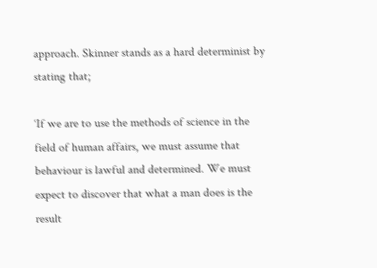approach. Skinner stands as a hard determinist by stating that;

‘If we are to use the methods of science in the field of human affairs, we must assume that behaviour is lawful and determined. We must expect to discover that what a man does is the result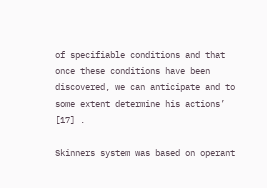of specifiable conditions and that once these conditions have been discovered, we can anticipate and to some extent determine his actions’ [17] .

Skinners system was based on operant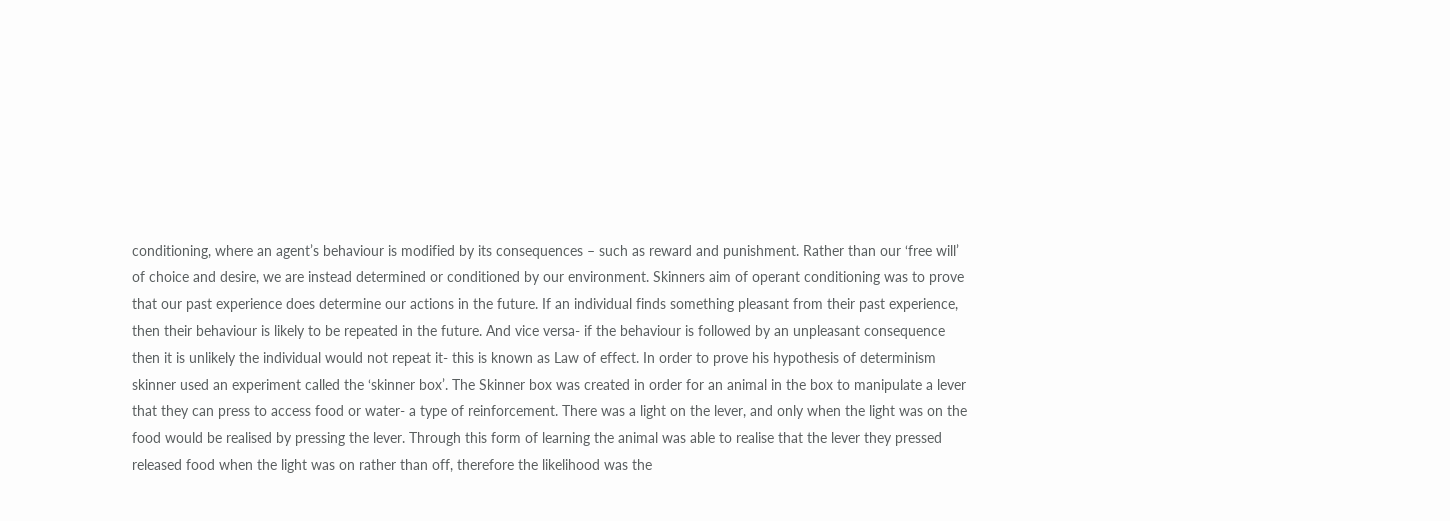conditioning, where an agent’s behaviour is modified by its consequences – such as reward and punishment. Rather than our ‘free will’ of choice and desire, we are instead determined or conditioned by our environment. Skinners aim of operant conditioning was to prove that our past experience does determine our actions in the future. If an individual finds something pleasant from their past experience, then their behaviour is likely to be repeated in the future. And vice versa- if the behaviour is followed by an unpleasant consequence then it is unlikely the individual would not repeat it- this is known as Law of effect. In order to prove his hypothesis of determinism skinner used an experiment called the ‘skinner box’. The Skinner box was created in order for an animal in the box to manipulate a lever that they can press to access food or water- a type of reinforcement. There was a light on the lever, and only when the light was on the food would be realised by pressing the lever. Through this form of learning the animal was able to realise that the lever they pressed released food when the light was on rather than off, therefore the likelihood was the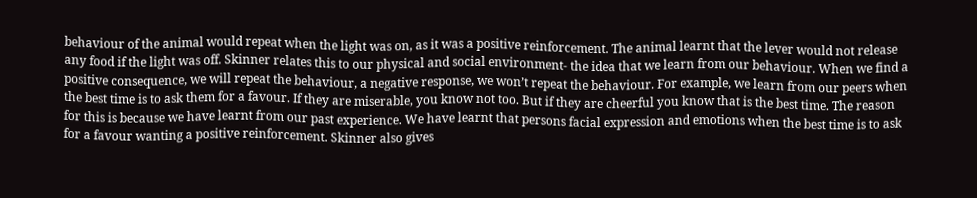behaviour of the animal would repeat when the light was on, as it was a positive reinforcement. The animal learnt that the lever would not release any food if the light was off. Skinner relates this to our physical and social environment- the idea that we learn from our behaviour. When we find a positive consequence, we will repeat the behaviour, a negative response, we won’t repeat the behaviour. For example, we learn from our peers when the best time is to ask them for a favour. If they are miserable, you know not too. But if they are cheerful you know that is the best time. The reason for this is because we have learnt from our past experience. We have learnt that persons facial expression and emotions when the best time is to ask for a favour wanting a positive reinforcement. Skinner also gives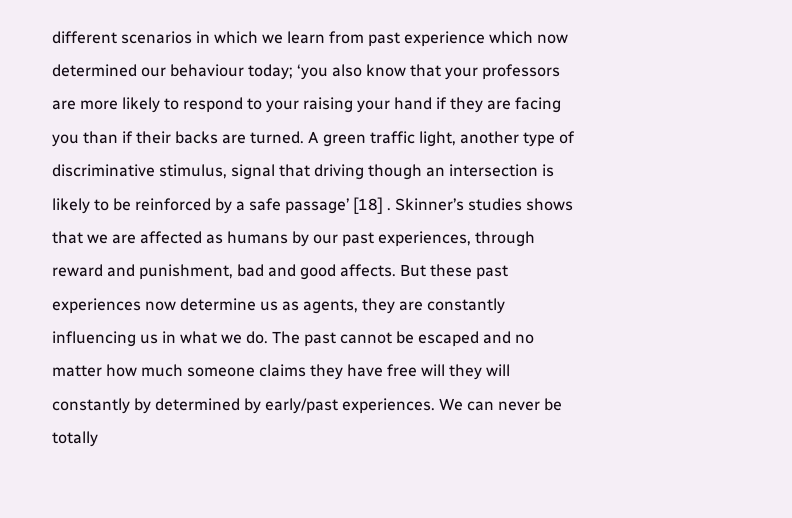different scenarios in which we learn from past experience which now determined our behaviour today; ‘you also know that your professors are more likely to respond to your raising your hand if they are facing you than if their backs are turned. A green traffic light, another type of discriminative stimulus, signal that driving though an intersection is likely to be reinforced by a safe passage’ [18] . Skinner’s studies shows that we are affected as humans by our past experiences, through reward and punishment, bad and good affects. But these past experiences now determine us as agents, they are constantly influencing us in what we do. The past cannot be escaped and no matter how much someone claims they have free will they will constantly by determined by early/past experiences. We can never be totally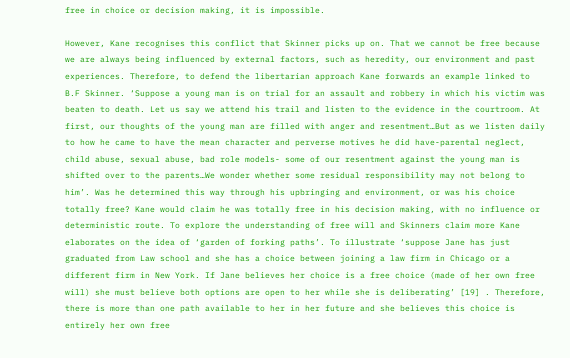free in choice or decision making, it is impossible.

However, Kane recognises this conflict that Skinner picks up on. That we cannot be free because we are always being influenced by external factors, such as heredity, our environment and past experiences. Therefore, to defend the libertarian approach Kane forwards an example linked to B.F Skinner. ‘Suppose a young man is on trial for an assault and robbery in which his victim was beaten to death. Let us say we attend his trail and listen to the evidence in the courtroom. At first, our thoughts of the young man are filled with anger and resentment…But as we listen daily to how he came to have the mean character and perverse motives he did have-parental neglect, child abuse, sexual abuse, bad role models- some of our resentment against the young man is shifted over to the parents…We wonder whether some residual responsibility may not belong to him’. Was he determined this way through his upbringing and environment, or was his choice totally free? Kane would claim he was totally free in his decision making, with no influence or deterministic route. To explore the understanding of free will and Skinners claim more Kane elaborates on the idea of ‘garden of forking paths’. To illustrate ‘suppose Jane has just graduated from Law school and she has a choice between joining a law firm in Chicago or a different firm in New York. If Jane believes her choice is a free choice (made of her own free will) she must believe both options are open to her while she is deliberating’ [19] . Therefore, there is more than one path available to her in her future and she believes this choice is entirely her own free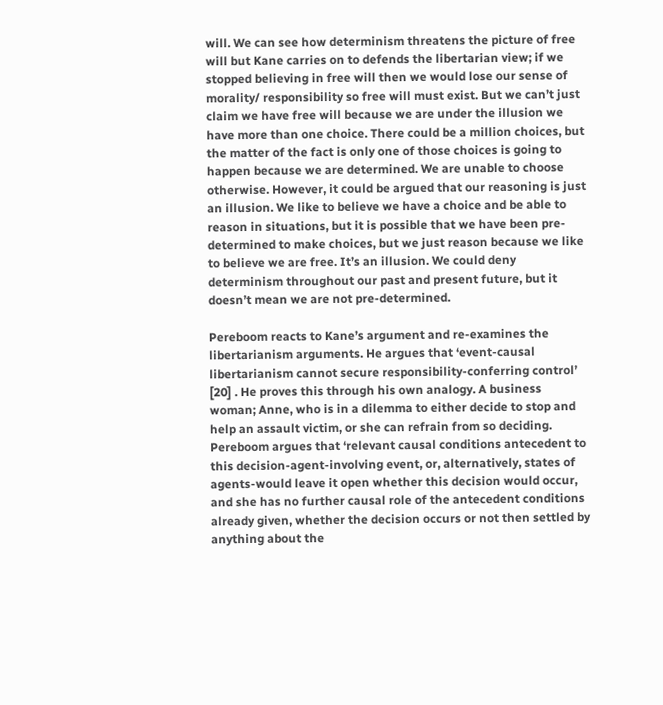will. We can see how determinism threatens the picture of free will but Kane carries on to defends the libertarian view; if we stopped believing in free will then we would lose our sense of morality/ responsibility so free will must exist. But we can’t just claim we have free will because we are under the illusion we have more than one choice. There could be a million choices, but the matter of the fact is only one of those choices is going to happen because we are determined. We are unable to choose otherwise. However, it could be argued that our reasoning is just an illusion. We like to believe we have a choice and be able to reason in situations, but it is possible that we have been pre-determined to make choices, but we just reason because we like to believe we are free. It’s an illusion. We could deny determinism throughout our past and present future, but it doesn’t mean we are not pre-determined.

Pereboom reacts to Kane’s argument and re-examines the libertarianism arguments. He argues that ‘event-causal libertarianism cannot secure responsibility-conferring control’ [20] . He proves this through his own analogy. A business woman; Anne, who is in a dilemma to either decide to stop and help an assault victim, or she can refrain from so deciding. Pereboom argues that ‘relevant causal conditions antecedent to this decision-agent-involving event, or, alternatively, states of agents-would leave it open whether this decision would occur, and she has no further causal role of the antecedent conditions already given, whether the decision occurs or not then settled by anything about the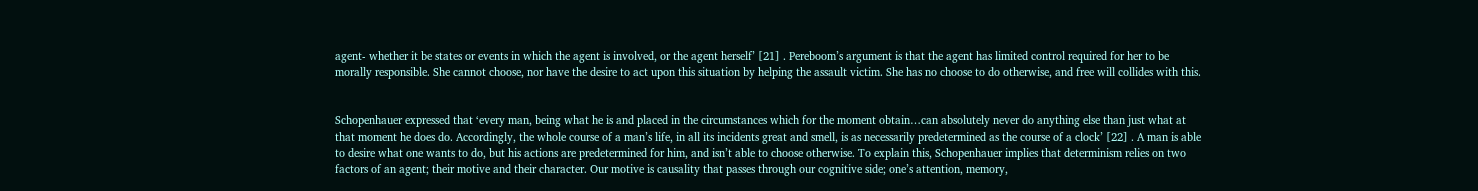agent- whether it be states or events in which the agent is involved, or the agent herself’ [21] . Pereboom’s argument is that the agent has limited control required for her to be morally responsible. She cannot choose, nor have the desire to act upon this situation by helping the assault victim. She has no choose to do otherwise, and free will collides with this.


Schopenhauer expressed that ‘every man, being what he is and placed in the circumstances which for the moment obtain…can absolutely never do anything else than just what at that moment he does do. Accordingly, the whole course of a man’s life, in all its incidents great and smell, is as necessarily predetermined as the course of a clock’ [22] . A man is able to desire what one wants to do, but his actions are predetermined for him, and isn’t able to choose otherwise. To explain this, Schopenhauer implies that determinism relies on two factors of an agent; their motive and their character. Our motive is causality that passes through our cognitive side; one’s attention, memory,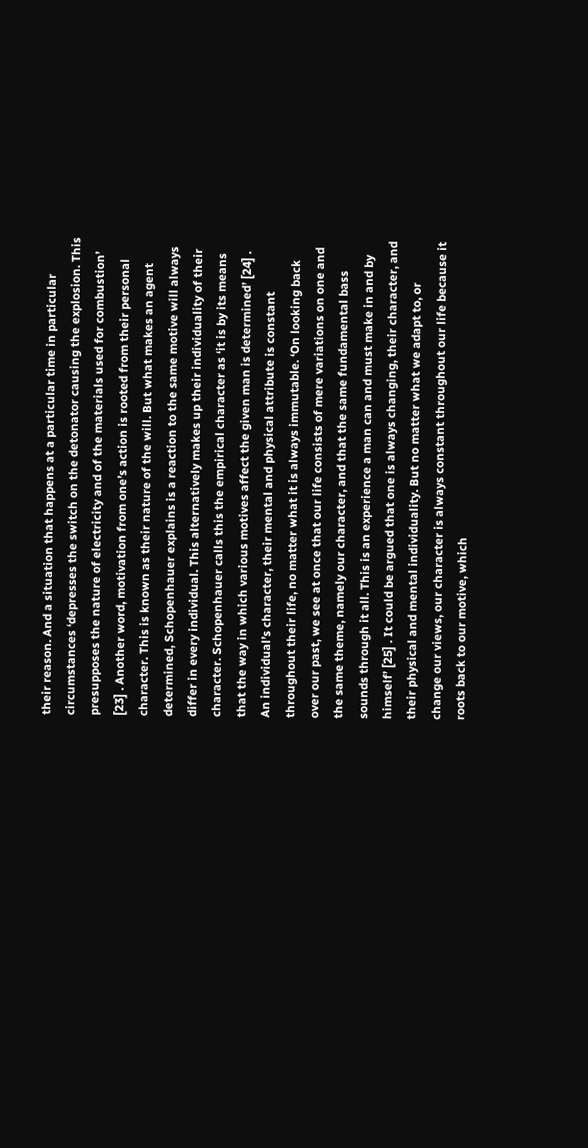their reason. And a situation that happens at a particular time in particular circumstances ‘depresses the switch on the detonator causing the explosion. This presupposes the nature of electricity and of the materials used for combustion’ [23] . Another word, motivation from one’s action is rooted from their personal character. This is known as their nature of the will. But what makes an agent determined, Schopenhauer explains is a reaction to the same motive will always differ in every individual. This alternatively makes up their individuality of their character. Schopenhauer calls this the empirical character as ‘it is by its means that the way in which various motives affect the given man is determined’ [24] . An individual’s character, their mental and physical attribute is constant throughout their life, no matter what it is always immutable. ‘On looking back over our past, we see at once that our life consists of mere variations on one and the same theme, namely our character, and that the same fundamental bass sounds through it all. This is an experience a man can and must make in and by himself’ [25] . It could be argued that one is always changing, their character, and their physical and mental individuality. But no matter what we adapt to, or change our views, our character is always constant throughout our life because it roots back to our motive, which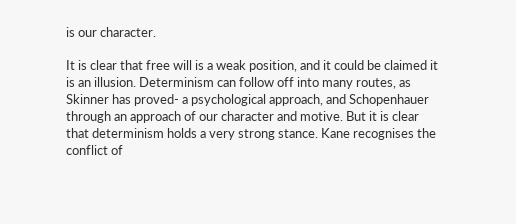is our character.

It is clear that free will is a weak position, and it could be claimed it is an illusion. Determinism can follow off into many routes, as Skinner has proved- a psychological approach, and Schopenhauer through an approach of our character and motive. But it is clear that determinism holds a very strong stance. Kane recognises the conflict of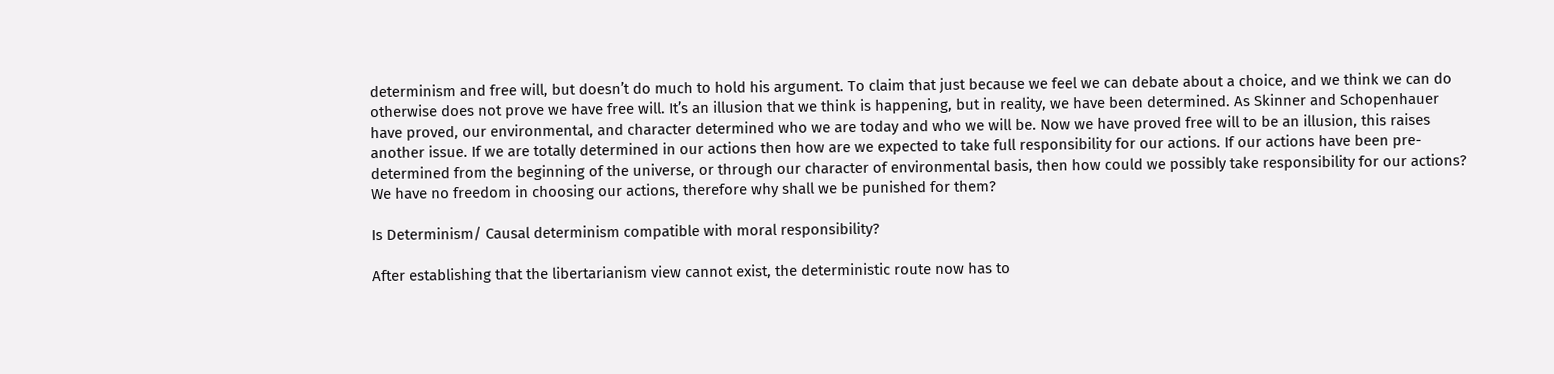determinism and free will, but doesn’t do much to hold his argument. To claim that just because we feel we can debate about a choice, and we think we can do otherwise does not prove we have free will. It’s an illusion that we think is happening, but in reality, we have been determined. As Skinner and Schopenhauer have proved, our environmental, and character determined who we are today and who we will be. Now we have proved free will to be an illusion, this raises another issue. If we are totally determined in our actions then how are we expected to take full responsibility for our actions. If our actions have been pre-determined from the beginning of the universe, or through our character of environmental basis, then how could we possibly take responsibility for our actions? We have no freedom in choosing our actions, therefore why shall we be punished for them?

Is Determinism/ Causal determinism compatible with moral responsibility?

After establishing that the libertarianism view cannot exist, the deterministic route now has to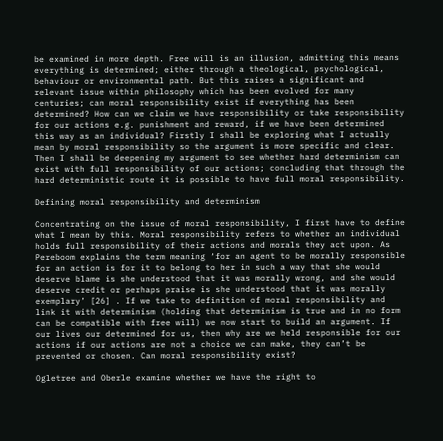be examined in more depth. Free will is an illusion, admitting this means everything is determined; either through a theological, psychological, behaviour or environmental path. But this raises a significant and relevant issue within philosophy which has been evolved for many centuries; can moral responsibility exist if everything has been determined? How can we claim we have responsibility or take responsibility for our actions e.g. punishment and reward, if we have been determined this way as an individual? Firstly I shall be exploring what I actually mean by moral responsibility so the argument is more specific and clear. Then I shall be deepening my argument to see whether hard determinism can exist with full responsibility of our actions; concluding that through the hard deterministic route it is possible to have full moral responsibility.

Defining moral responsibility and determinism

Concentrating on the issue of moral responsibility, I first have to define what I mean by this. Moral responsibility refers to whether an individual holds full responsibility of their actions and morals they act upon. As Pereboom explains the term meaning ‘for an agent to be morally responsible for an action is for it to belong to her in such a way that she would deserve blame is she understood that it was morally wrong, and she would deserve credit or perhaps praise is she understood that it was morally exemplary’ [26] . If we take to definition of moral responsibility and link it with determinism (holding that determinism is true and in no form can be compatible with free will) we now start to build an argument. If our lives our determined for us, then why are we held responsible for our actions if our actions are not a choice we can make, they can’t be prevented or chosen. Can moral responsibility exist?

Ogletree and Oberle examine whether we have the right to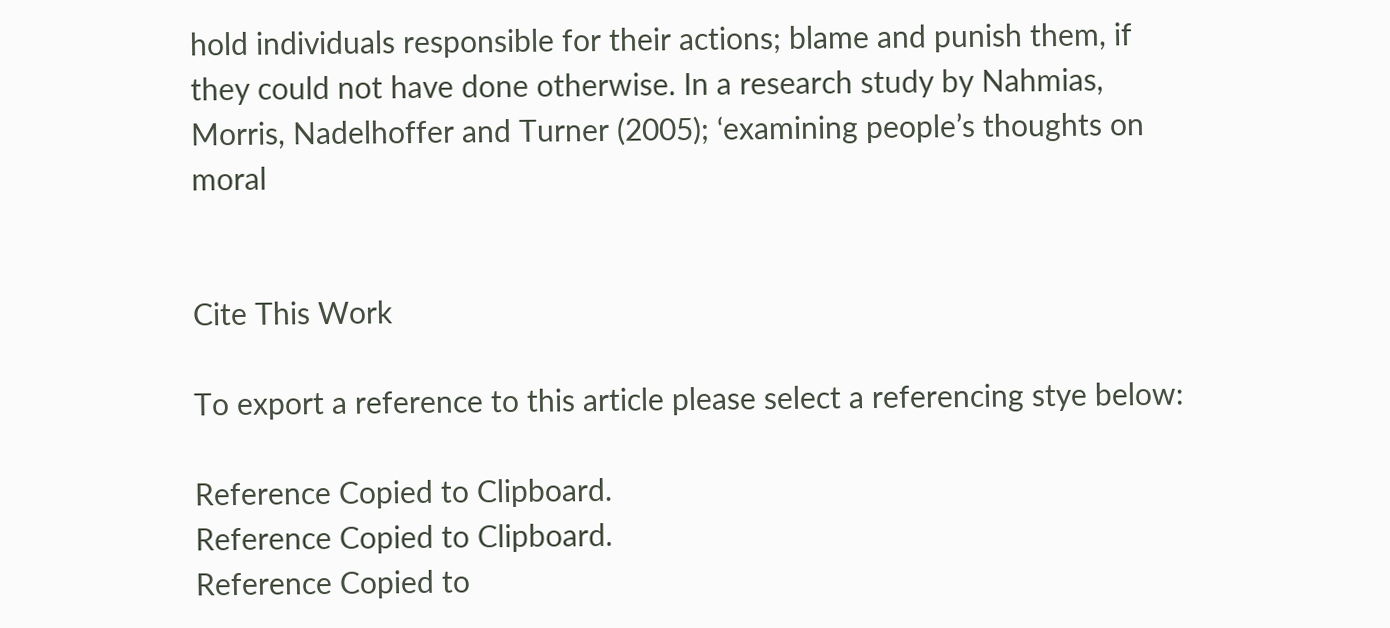hold individuals responsible for their actions; blame and punish them, if they could not have done otherwise. In a research study by Nahmias, Morris, Nadelhoffer and Turner (2005); ‘examining people’s thoughts on moral


Cite This Work

To export a reference to this article please select a referencing stye below:

Reference Copied to Clipboard.
Reference Copied to Clipboard.
Reference Copied to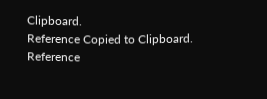Clipboard.
Reference Copied to Clipboard.
Reference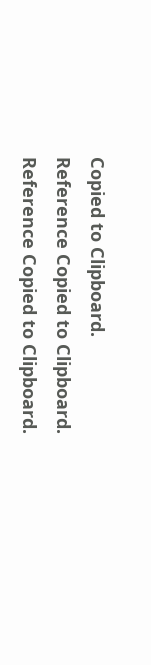Copied to Clipboard.
Reference Copied to Clipboard.
Reference Copied to Clipboard.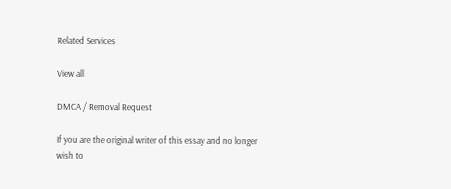Related Services

View all

DMCA / Removal Request

If you are the original writer of this essay and no longer wish to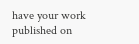have your work published on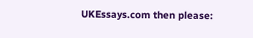UKEssays.com then please: